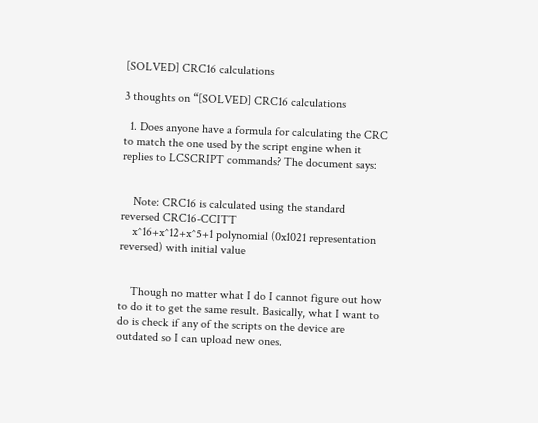[SOLVED] CRC16 calculations

3 thoughts on “[SOLVED] CRC16 calculations

  1. Does anyone have a formula for calculating the CRC to match the one used by the script engine when it replies to LCSCRIPT commands? The document says:


    Note: CRC16 is calculated using the standard reversed CRC16-CCITT
    x^16+x^12+x^5+1 polynomial (0x1021 representation reversed) with initial value


    Though no matter what I do I cannot figure out how to do it to get the same result. Basically, what I want to do is check if any of the scripts on the device are outdated so I can upload new ones.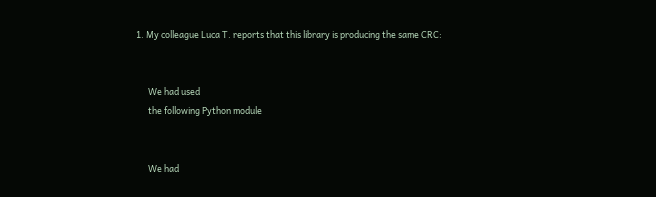1. My colleague Luca T. reports that this library is producing the same CRC:


      We had used
      the following Python module


      We had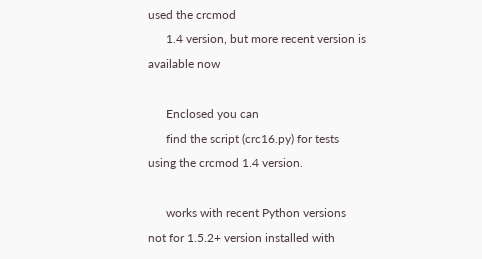used the crcmod
      1.4 version, but more recent version is available now

      Enclosed you can
      find the script (crc16.py) for tests using the crcmod 1.4 version.

      works with recent Python versions not for 1.5.2+ version installed with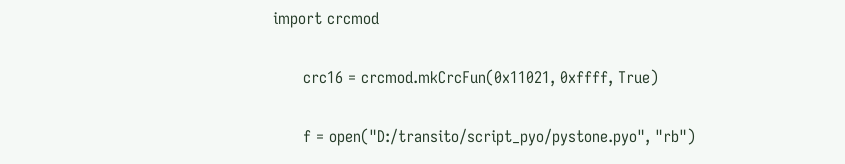import crcmod

      crc16 = crcmod.mkCrcFun(0x11021, 0xffff, True)

      f = open("D:/transito/script_pyo/pystone.pyo", "rb")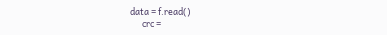data = f.read()
      crc =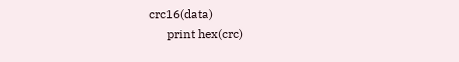crc16(data)
      print hex(crc)